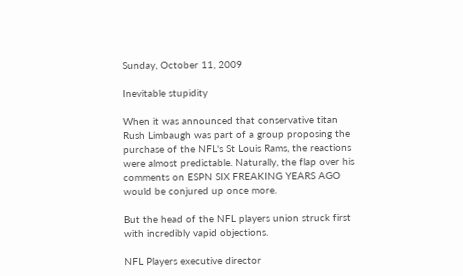Sunday, October 11, 2009

Inevitable stupidity

When it was announced that conservative titan Rush Limbaugh was part of a group proposing the purchase of the NFL's St Louis Rams, the reactions were almost predictable. Naturally, the flap over his comments on ESPN SIX FREAKING YEARS AGO would be conjured up once more.

But the head of the NFL players union struck first with incredibly vapid objections.

NFL Players executive director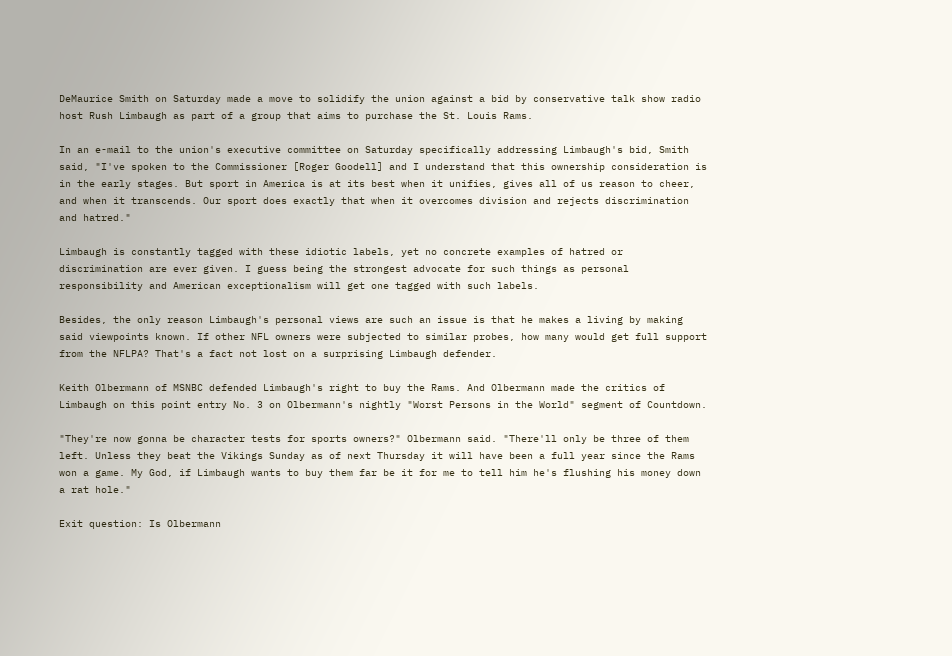DeMaurice Smith on Saturday made a move to solidify the union against a bid by conservative talk show radio host Rush Limbaugh as part of a group that aims to purchase the St. Louis Rams.

In an e-mail to the union's executive committee on Saturday specifically addressing Limbaugh's bid, Smith said, "I've spoken to the Commissioner [Roger Goodell] and I understand that this ownership consideration is in the early stages. But sport in America is at its best when it unifies, gives all of us reason to cheer, and when it transcends. Our sport does exactly that when it overcomes division and rejects discrimination and hatred."

Limbaugh is constantly tagged with these idiotic labels, yet no concrete examples of hatred or discrimination are ever given. I guess being the strongest advocate for such things as personal responsibility and American exceptionalism will get one tagged with such labels.

Besides, the only reason Limbaugh's personal views are such an issue is that he makes a living by making said viewpoints known. If other NFL owners were subjected to similar probes, how many would get full support from the NFLPA? That's a fact not lost on a surprising Limbaugh defender.

Keith Olbermann of MSNBC defended Limbaugh's right to buy the Rams. And Olbermann made the critics of Limbaugh on this point entry No. 3 on Olbermann's nightly "Worst Persons in the World" segment of Countdown.

"They're now gonna be character tests for sports owners?" Olbermann said. "There'll only be three of them left. Unless they beat the Vikings Sunday as of next Thursday it will have been a full year since the Rams won a game. My God, if Limbaugh wants to buy them far be it for me to tell him he's flushing his money down a rat hole."

Exit question: Is Olbermann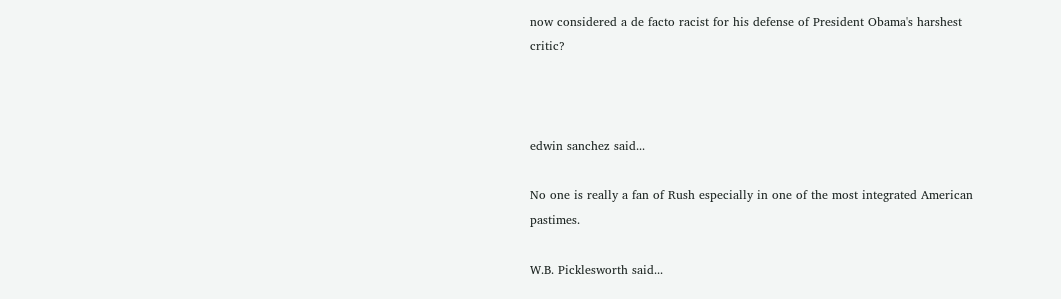now considered a de facto racist for his defense of President Obama's harshest critic?



edwin sanchez said...

No one is really a fan of Rush especially in one of the most integrated American pastimes.

W.B. Picklesworth said...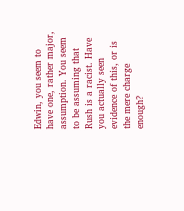Edwin, you seem to have one, rather major, assumption. You seem to be assuming that Rush is a racist. Have you actually seen evidence of this, or is the mere charge enough?